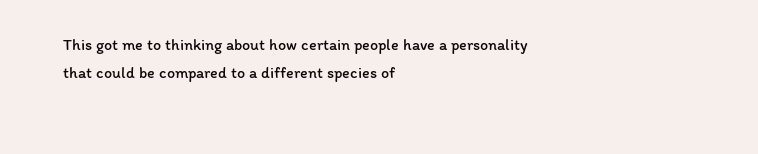This got me to thinking about how certain people have a personality that could be compared to a different species of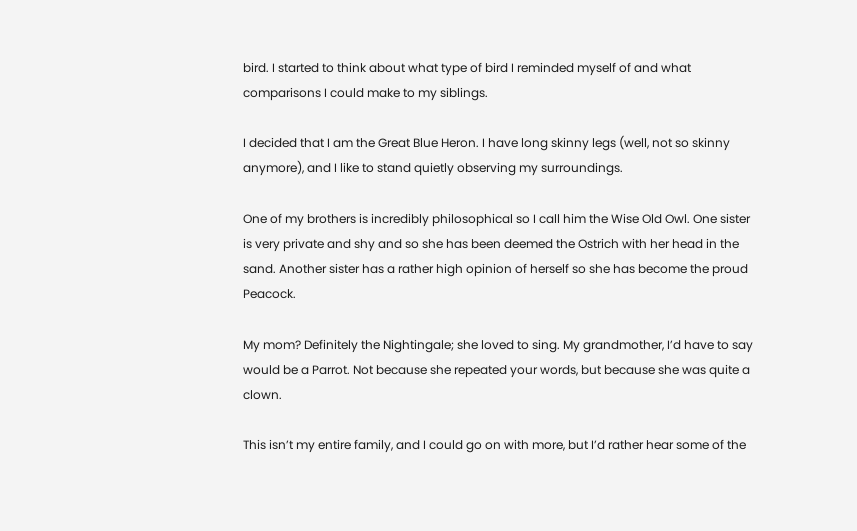bird. I started to think about what type of bird I reminded myself of and what comparisons I could make to my siblings.

I decided that I am the Great Blue Heron. I have long skinny legs (well, not so skinny anymore), and I like to stand quietly observing my surroundings.

One of my brothers is incredibly philosophical so I call him the Wise Old Owl. One sister is very private and shy and so she has been deemed the Ostrich with her head in the sand. Another sister has a rather high opinion of herself so she has become the proud Peacock.

My mom? Definitely the Nightingale; she loved to sing. My grandmother, I’d have to say would be a Parrot. Not because she repeated your words, but because she was quite a clown.

This isn’t my entire family, and I could go on with more, but I’d rather hear some of the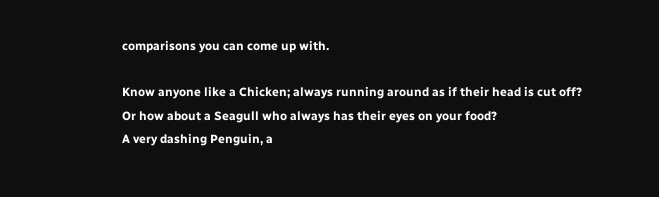comparisons you can come up with.

Know anyone like a Chicken; always running around as if their head is cut off?
Or how about a Seagull who always has their eyes on your food?
A very dashing Penguin, a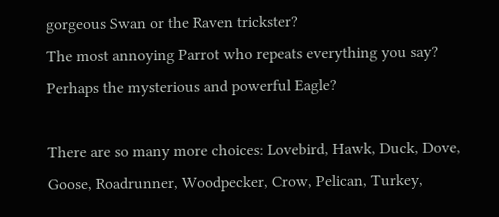gorgeous Swan or the Raven trickster?
The most annoying Parrot who repeats everything you say?
Perhaps the mysterious and powerful Eagle?

There are so many more choices: Lovebird, Hawk, Duck, Dove, Goose, Roadrunner, Woodpecker, Crow, Pelican, Turkey,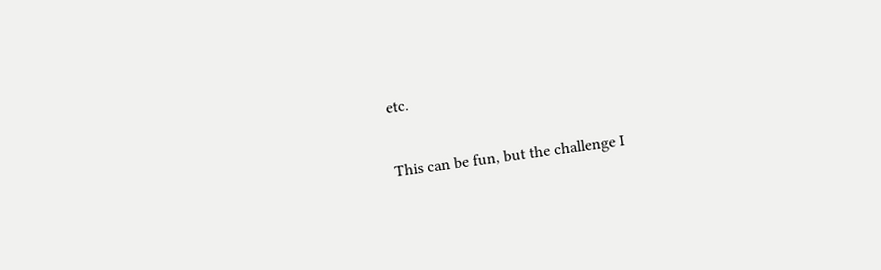etc.

This can be fun, but the challenge I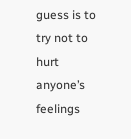guess is to try not to hurt anyone’s feelings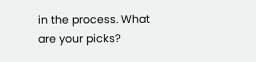in the process. What are your picks?